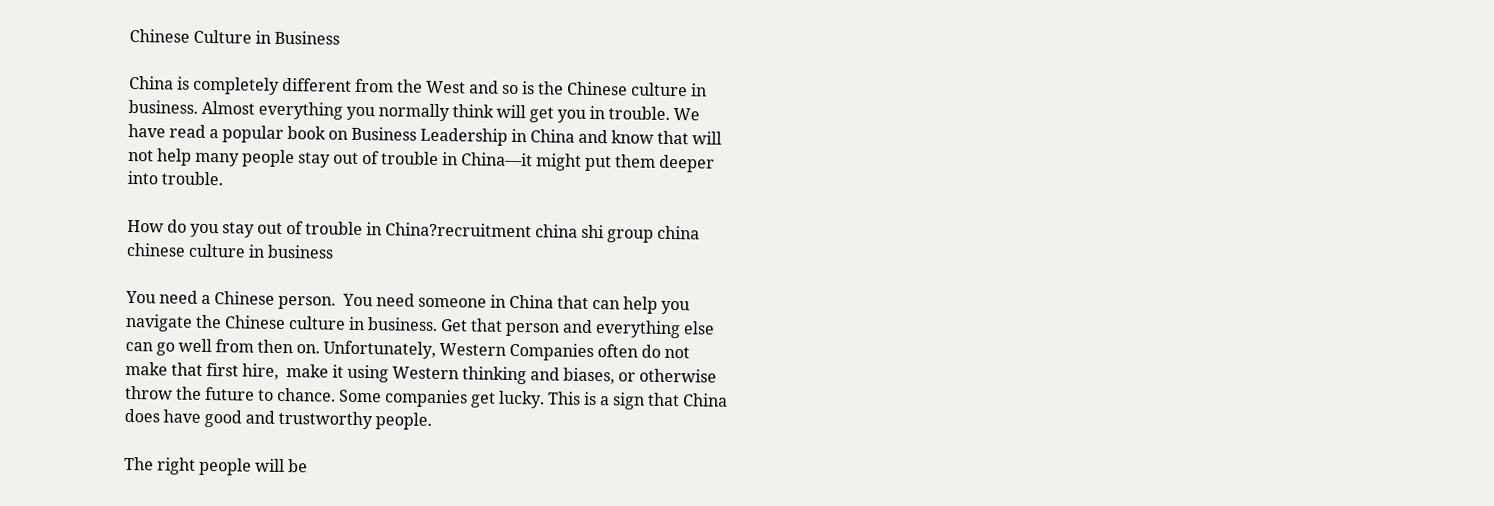Chinese Culture in Business

China is completely different from the West and so is the Chinese culture in business. Almost everything you normally think will get you in trouble. We have read a popular book on Business Leadership in China and know that will not help many people stay out of trouble in China—it might put them deeper into trouble.

How do you stay out of trouble in China?recruitment china shi group china chinese culture in business

You need a Chinese person.  You need someone in China that can help you navigate the Chinese culture in business. Get that person and everything else can go well from then on. Unfortunately, Western Companies often do not make that first hire,  make it using Western thinking and biases, or otherwise throw the future to chance. Some companies get lucky. This is a sign that China does have good and trustworthy people.

The right people will be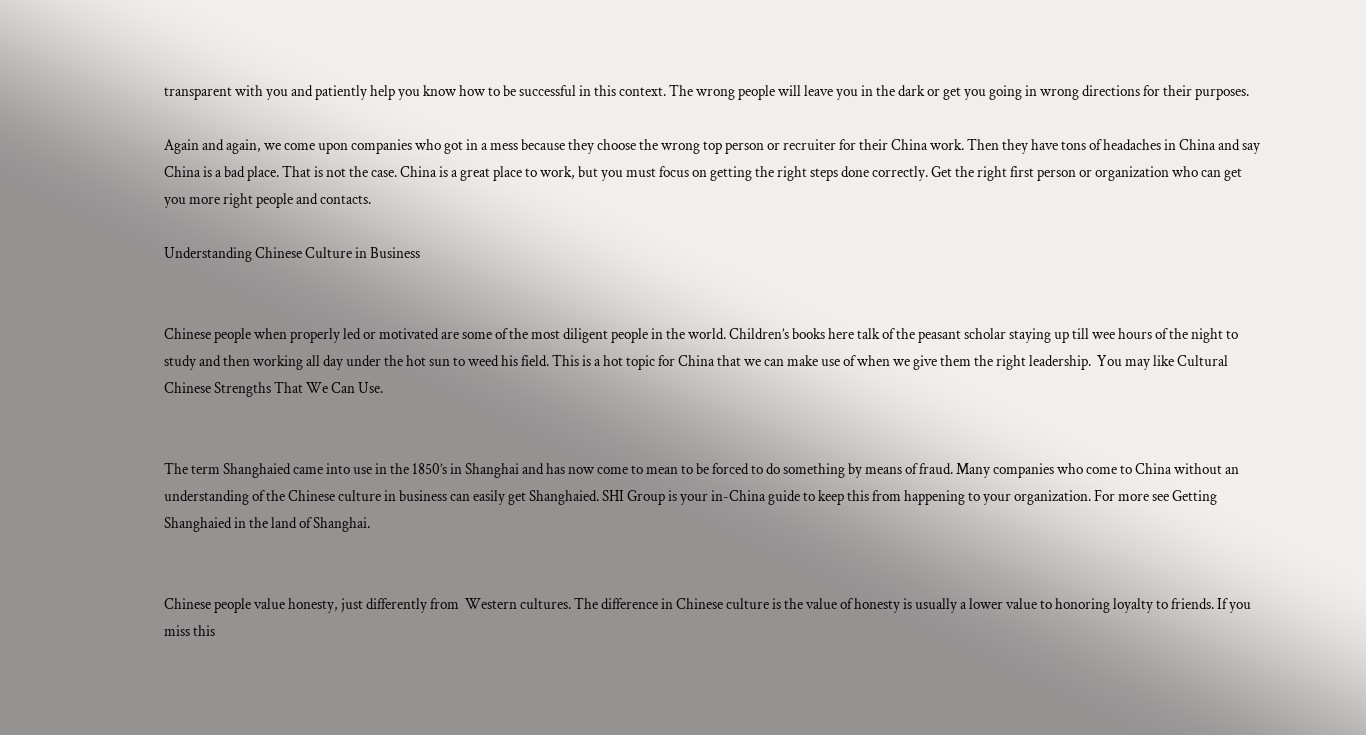transparent with you and patiently help you know how to be successful in this context. The wrong people will leave you in the dark or get you going in wrong directions for their purposes.

Again and again, we come upon companies who got in a mess because they choose the wrong top person or recruiter for their China work. Then they have tons of headaches in China and say China is a bad place. That is not the case. China is a great place to work, but you must focus on getting the right steps done correctly. Get the right first person or organization who can get you more right people and contacts.

Understanding Chinese Culture in Business


Chinese people when properly led or motivated are some of the most diligent people in the world. Children’s books here talk of the peasant scholar staying up till wee hours of the night to study and then working all day under the hot sun to weed his field. This is a hot topic for China that we can make use of when we give them the right leadership.  You may like Cultural Chinese Strengths That We Can Use.


The term Shanghaied came into use in the 1850’s in Shanghai and has now come to mean to be forced to do something by means of fraud. Many companies who come to China without an understanding of the Chinese culture in business can easily get Shanghaied. SHI Group is your in-China guide to keep this from happening to your organization. For more see Getting Shanghaied in the land of Shanghai.


Chinese people value honesty, just differently from  Western cultures. The difference in Chinese culture is the value of honesty is usually a lower value to honoring loyalty to friends. If you miss this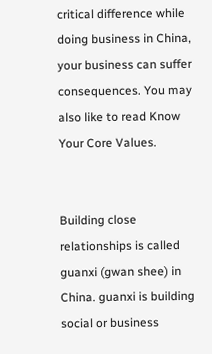critical difference while doing business in China, your business can suffer consequences. You may also like to read Know Your Core Values.


Building close relationships is called guanxi (gwan shee) in China. guanxi is building social or business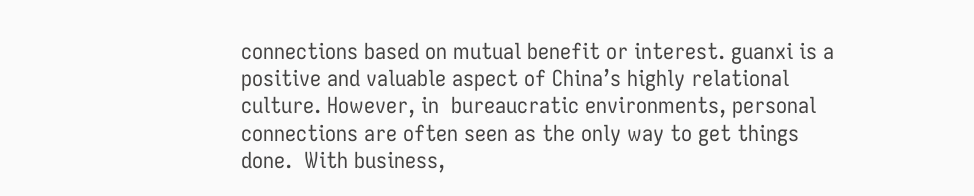connections based on mutual benefit or interest. guanxi is a positive and valuable aspect of China’s highly relational culture. However, in  bureaucratic environments, personal connections are often seen as the only way to get things done.  With business,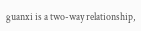guanxi is a two-way relationship,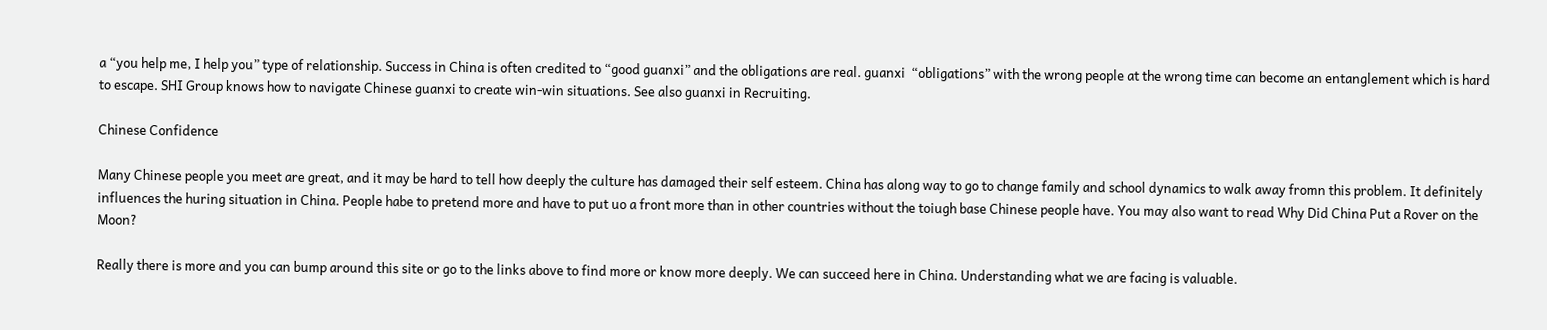a “you help me, I help you” type of relationship. Success in China is often credited to “good guanxi” and the obligations are real. guanxi  “obligations” with the wrong people at the wrong time can become an entanglement which is hard to escape. SHI Group knows how to navigate Chinese guanxi to create win-win situations. See also guanxi in Recruiting.

Chinese Confidence

Many Chinese people you meet are great, and it may be hard to tell how deeply the culture has damaged their self esteem. China has along way to go to change family and school dynamics to walk away fromn this problem. It definitely influences the huring situation in China. People habe to pretend more and have to put uo a front more than in other countries without the toiugh base Chinese people have. You may also want to read Why Did China Put a Rover on the Moon?

Really there is more and you can bump around this site or go to the links above to find more or know more deeply. We can succeed here in China. Understanding what we are facing is valuable.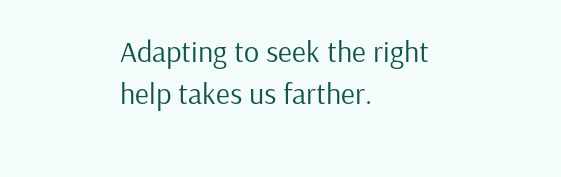Adapting to seek the right help takes us farther.